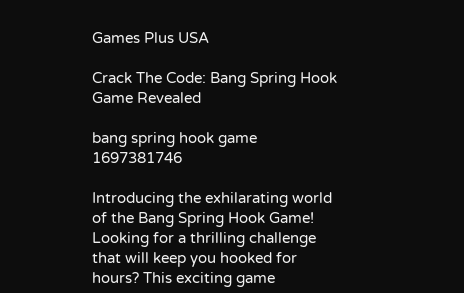Games Plus USA

Crack The Code: Bang Spring Hook Game Revealed

bang spring hook game 1697381746

Introducing the exhilarating world of the Bang Spring Hook Game! Looking for a thrilling challenge that will keep you hooked for hours? This exciting game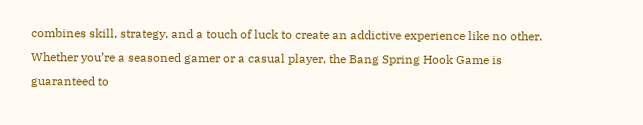combines skill, strategy, and a touch of luck to create an addictive experience like no other. Whether you’re a seasoned gamer or a casual player, the Bang Spring Hook Game is guaranteed to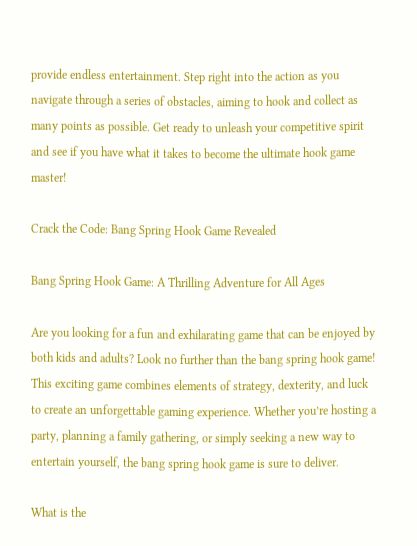provide endless entertainment. Step right into the action as you navigate through a series of obstacles, aiming to hook and collect as many points as possible. Get ready to unleash your competitive spirit and see if you have what it takes to become the ultimate hook game master!

Crack the Code: Bang Spring Hook Game Revealed

Bang Spring Hook Game: A Thrilling Adventure for All Ages

Are you looking for a fun and exhilarating game that can be enjoyed by both kids and adults? Look no further than the bang spring hook game! This exciting game combines elements of strategy, dexterity, and luck to create an unforgettable gaming experience. Whether you’re hosting a party, planning a family gathering, or simply seeking a new way to entertain yourself, the bang spring hook game is sure to deliver.

What is the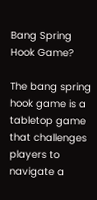Bang Spring Hook Game?

The bang spring hook game is a tabletop game that challenges players to navigate a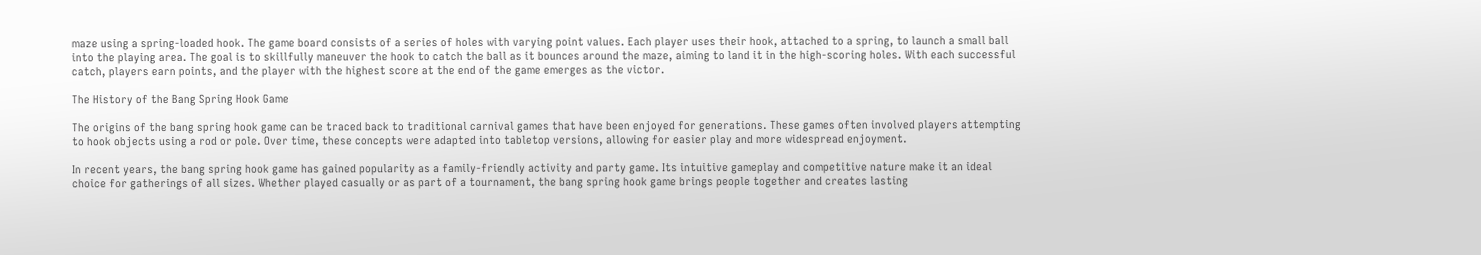maze using a spring-loaded hook. The game board consists of a series of holes with varying point values. Each player uses their hook, attached to a spring, to launch a small ball into the playing area. The goal is to skillfully maneuver the hook to catch the ball as it bounces around the maze, aiming to land it in the high-scoring holes. With each successful catch, players earn points, and the player with the highest score at the end of the game emerges as the victor.

The History of the Bang Spring Hook Game

The origins of the bang spring hook game can be traced back to traditional carnival games that have been enjoyed for generations. These games often involved players attempting to hook objects using a rod or pole. Over time, these concepts were adapted into tabletop versions, allowing for easier play and more widespread enjoyment.

In recent years, the bang spring hook game has gained popularity as a family-friendly activity and party game. Its intuitive gameplay and competitive nature make it an ideal choice for gatherings of all sizes. Whether played casually or as part of a tournament, the bang spring hook game brings people together and creates lasting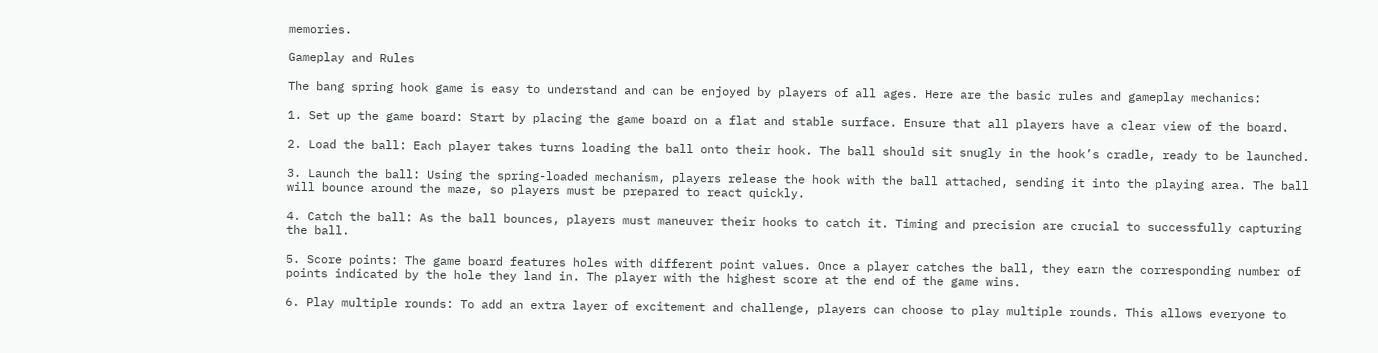memories.

Gameplay and Rules

The bang spring hook game is easy to understand and can be enjoyed by players of all ages. Here are the basic rules and gameplay mechanics:

1. Set up the game board: Start by placing the game board on a flat and stable surface. Ensure that all players have a clear view of the board.

2. Load the ball: Each player takes turns loading the ball onto their hook. The ball should sit snugly in the hook’s cradle, ready to be launched.

3. Launch the ball: Using the spring-loaded mechanism, players release the hook with the ball attached, sending it into the playing area. The ball will bounce around the maze, so players must be prepared to react quickly.

4. Catch the ball: As the ball bounces, players must maneuver their hooks to catch it. Timing and precision are crucial to successfully capturing the ball.

5. Score points: The game board features holes with different point values. Once a player catches the ball, they earn the corresponding number of points indicated by the hole they land in. The player with the highest score at the end of the game wins.

6. Play multiple rounds: To add an extra layer of excitement and challenge, players can choose to play multiple rounds. This allows everyone to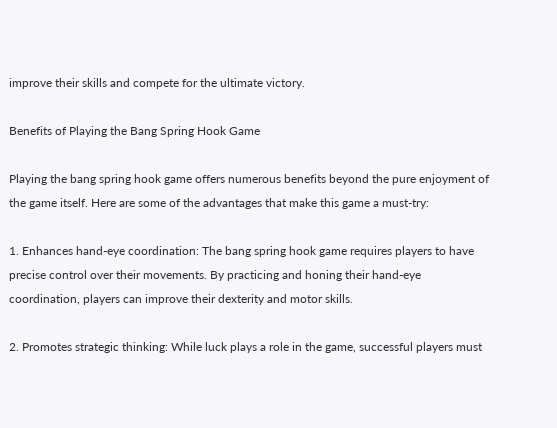improve their skills and compete for the ultimate victory.

Benefits of Playing the Bang Spring Hook Game

Playing the bang spring hook game offers numerous benefits beyond the pure enjoyment of the game itself. Here are some of the advantages that make this game a must-try:

1. Enhances hand-eye coordination: The bang spring hook game requires players to have precise control over their movements. By practicing and honing their hand-eye coordination, players can improve their dexterity and motor skills.

2. Promotes strategic thinking: While luck plays a role in the game, successful players must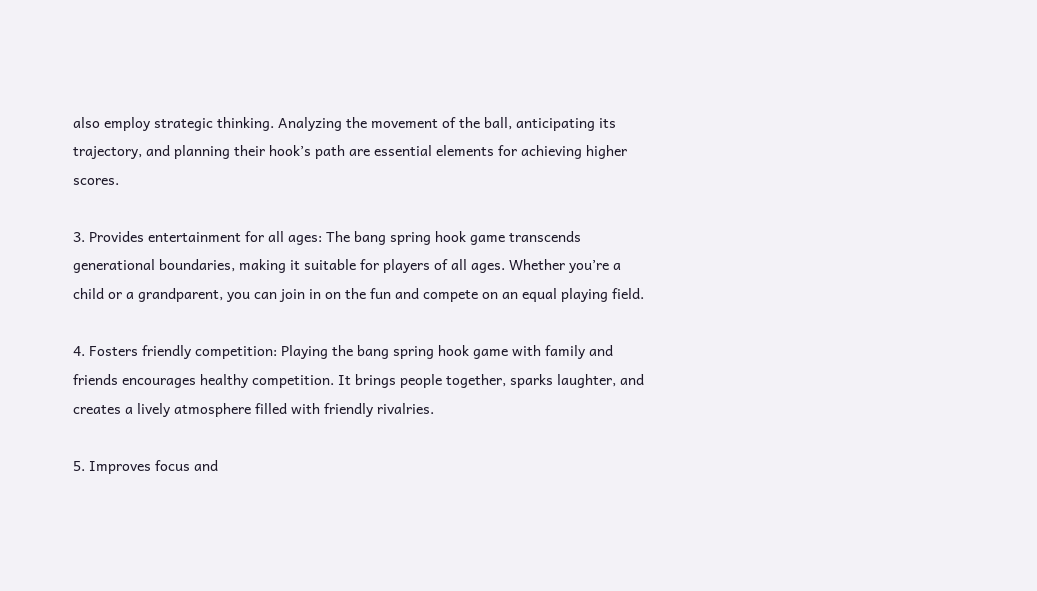also employ strategic thinking. Analyzing the movement of the ball, anticipating its trajectory, and planning their hook’s path are essential elements for achieving higher scores.

3. Provides entertainment for all ages: The bang spring hook game transcends generational boundaries, making it suitable for players of all ages. Whether you’re a child or a grandparent, you can join in on the fun and compete on an equal playing field.

4. Fosters friendly competition: Playing the bang spring hook game with family and friends encourages healthy competition. It brings people together, sparks laughter, and creates a lively atmosphere filled with friendly rivalries.

5. Improves focus and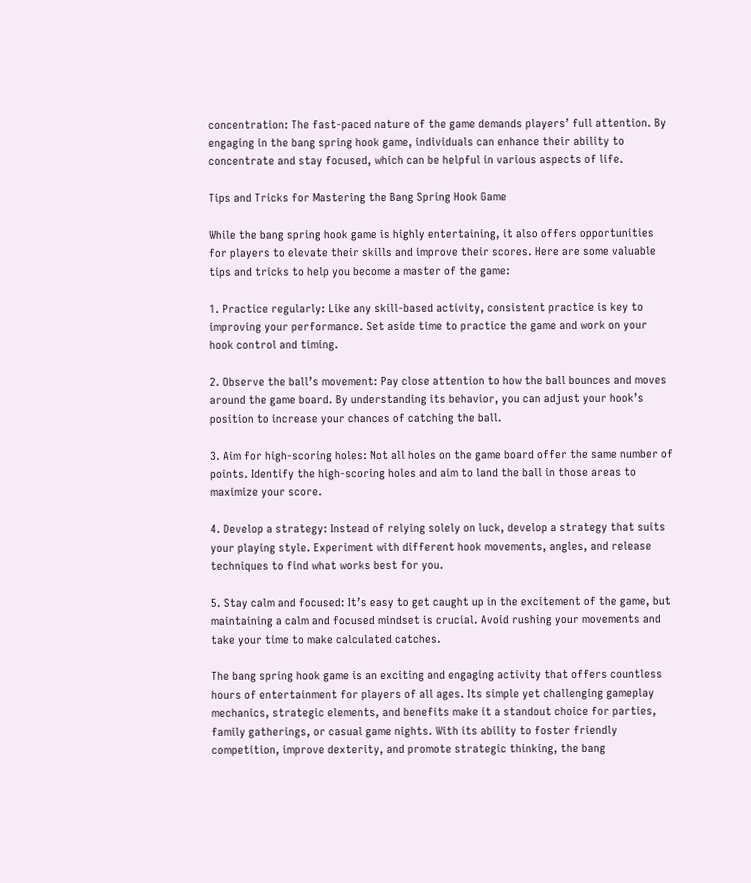concentration: The fast-paced nature of the game demands players’ full attention. By engaging in the bang spring hook game, individuals can enhance their ability to concentrate and stay focused, which can be helpful in various aspects of life.

Tips and Tricks for Mastering the Bang Spring Hook Game

While the bang spring hook game is highly entertaining, it also offers opportunities for players to elevate their skills and improve their scores. Here are some valuable tips and tricks to help you become a master of the game:

1. Practice regularly: Like any skill-based activity, consistent practice is key to improving your performance. Set aside time to practice the game and work on your hook control and timing.

2. Observe the ball’s movement: Pay close attention to how the ball bounces and moves around the game board. By understanding its behavior, you can adjust your hook’s position to increase your chances of catching the ball.

3. Aim for high-scoring holes: Not all holes on the game board offer the same number of points. Identify the high-scoring holes and aim to land the ball in those areas to maximize your score.

4. Develop a strategy: Instead of relying solely on luck, develop a strategy that suits your playing style. Experiment with different hook movements, angles, and release techniques to find what works best for you.

5. Stay calm and focused: It’s easy to get caught up in the excitement of the game, but maintaining a calm and focused mindset is crucial. Avoid rushing your movements and take your time to make calculated catches.

The bang spring hook game is an exciting and engaging activity that offers countless hours of entertainment for players of all ages. Its simple yet challenging gameplay mechanics, strategic elements, and benefits make it a standout choice for parties, family gatherings, or casual game nights. With its ability to foster friendly competition, improve dexterity, and promote strategic thinking, the bang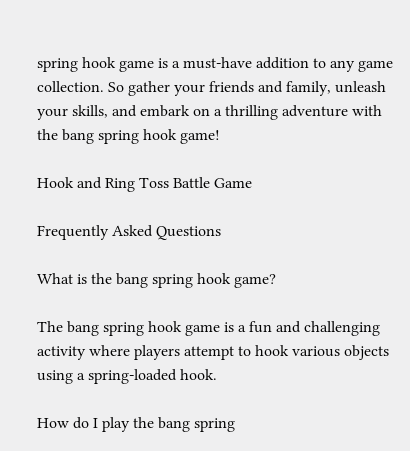spring hook game is a must-have addition to any game collection. So gather your friends and family, unleash your skills, and embark on a thrilling adventure with the bang spring hook game!

Hook and Ring Toss Battle Game

Frequently Asked Questions

What is the bang spring hook game?

The bang spring hook game is a fun and challenging activity where players attempt to hook various objects using a spring-loaded hook.

How do I play the bang spring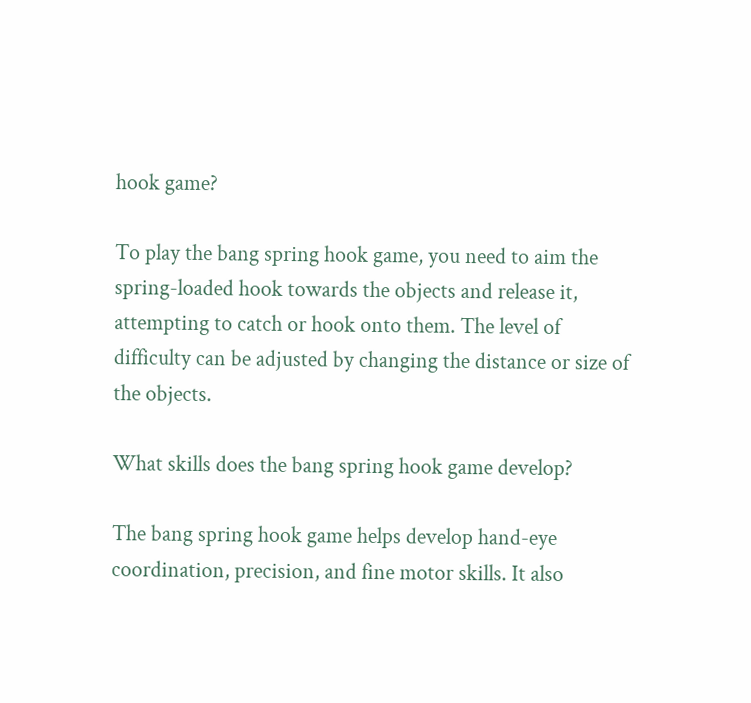hook game?

To play the bang spring hook game, you need to aim the spring-loaded hook towards the objects and release it, attempting to catch or hook onto them. The level of difficulty can be adjusted by changing the distance or size of the objects.

What skills does the bang spring hook game develop?

The bang spring hook game helps develop hand-eye coordination, precision, and fine motor skills. It also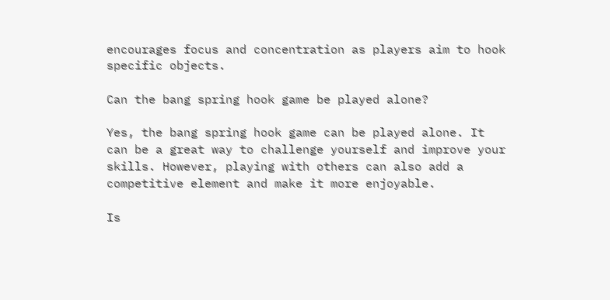encourages focus and concentration as players aim to hook specific objects.

Can the bang spring hook game be played alone?

Yes, the bang spring hook game can be played alone. It can be a great way to challenge yourself and improve your skills. However, playing with others can also add a competitive element and make it more enjoyable.

Is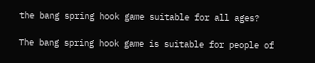the bang spring hook game suitable for all ages?

The bang spring hook game is suitable for people of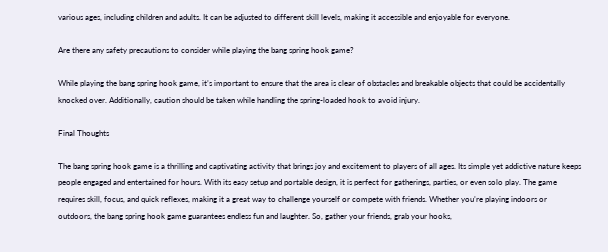various ages, including children and adults. It can be adjusted to different skill levels, making it accessible and enjoyable for everyone.

Are there any safety precautions to consider while playing the bang spring hook game?

While playing the bang spring hook game, it’s important to ensure that the area is clear of obstacles and breakable objects that could be accidentally knocked over. Additionally, caution should be taken while handling the spring-loaded hook to avoid injury.

Final Thoughts

The bang spring hook game is a thrilling and captivating activity that brings joy and excitement to players of all ages. Its simple yet addictive nature keeps people engaged and entertained for hours. With its easy setup and portable design, it is perfect for gatherings, parties, or even solo play. The game requires skill, focus, and quick reflexes, making it a great way to challenge yourself or compete with friends. Whether you’re playing indoors or outdoors, the bang spring hook game guarantees endless fun and laughter. So, gather your friends, grab your hooks,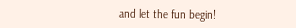and let the fun begin!